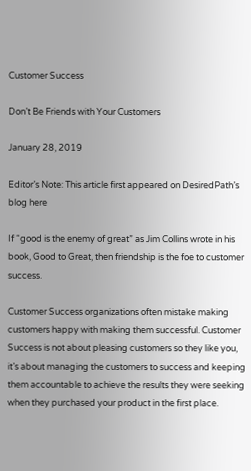Customer Success

Don’t Be Friends with Your Customers

January 28, 2019

Editor’s Note: This article first appeared on DesiredPath’s blog here

If “good is the enemy of great” as Jim Collins wrote in his book, Good to Great, then friendship is the foe to customer success.

Customer Success organizations often mistake making customers happy with making them successful. Customer Success is not about pleasing customers so they like you, it’s about managing the customers to success and keeping them accountable to achieve the results they were seeking when they purchased your product in the first place.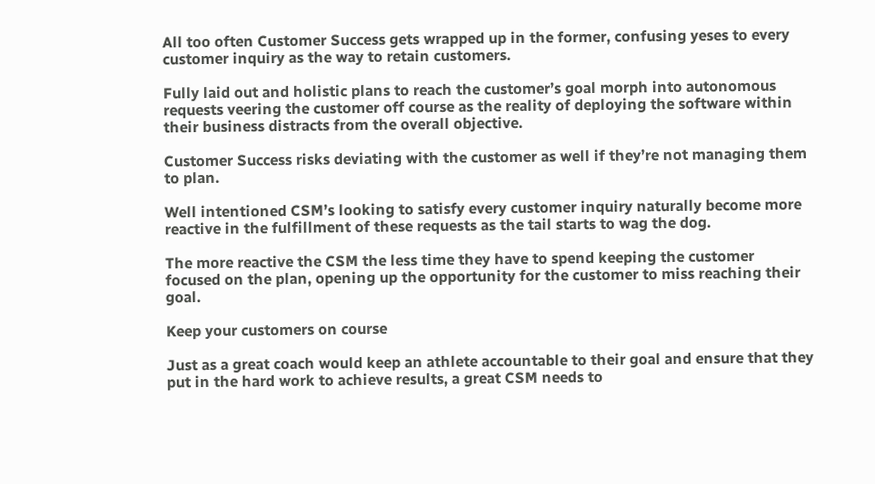All too often Customer Success gets wrapped up in the former, confusing yeses to every customer inquiry as the way to retain customers.

Fully laid out and holistic plans to reach the customer’s goal morph into autonomous requests veering the customer off course as the reality of deploying the software within their business distracts from the overall objective.

Customer Success risks deviating with the customer as well if they’re not managing them to plan.

Well intentioned CSM’s looking to satisfy every customer inquiry naturally become more reactive in the fulfillment of these requests as the tail starts to wag the dog.

The more reactive the CSM the less time they have to spend keeping the customer focused on the plan, opening up the opportunity for the customer to miss reaching their goal.

Keep your customers on course

Just as a great coach would keep an athlete accountable to their goal and ensure that they put in the hard work to achieve results, a great CSM needs to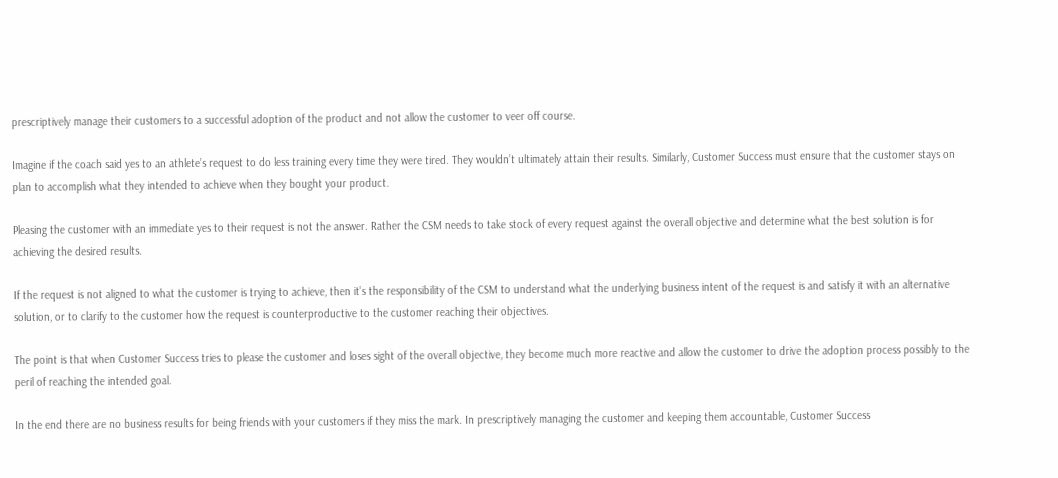prescriptively manage their customers to a successful adoption of the product and not allow the customer to veer off course.

Imagine if the coach said yes to an athlete’s request to do less training every time they were tired. They wouldn’t ultimately attain their results. Similarly, Customer Success must ensure that the customer stays on plan to accomplish what they intended to achieve when they bought your product.

Pleasing the customer with an immediate yes to their request is not the answer. Rather the CSM needs to take stock of every request against the overall objective and determine what the best solution is for achieving the desired results.

If the request is not aligned to what the customer is trying to achieve, then it’s the responsibility of the CSM to understand what the underlying business intent of the request is and satisfy it with an alternative solution, or to clarify to the customer how the request is counterproductive to the customer reaching their objectives.

The point is that when Customer Success tries to please the customer and loses sight of the overall objective, they become much more reactive and allow the customer to drive the adoption process possibly to the peril of reaching the intended goal.

In the end there are no business results for being friends with your customers if they miss the mark. In prescriptively managing the customer and keeping them accountable, Customer Success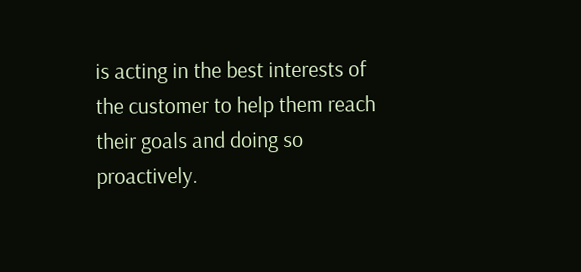is acting in the best interests of the customer to help them reach their goals and doing so proactively.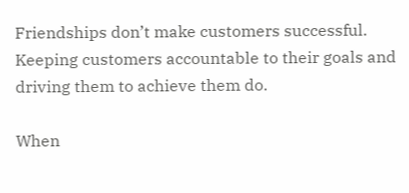Friendships don’t make customers successful. Keeping customers accountable to their goals and driving them to achieve them do.

When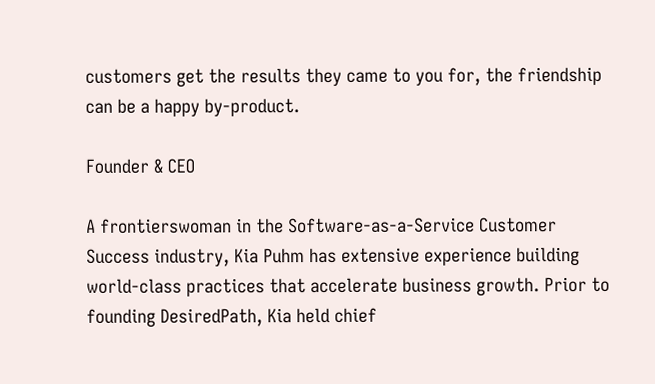customers get the results they came to you for, the friendship can be a happy by-product.

Founder & CEO

A frontierswoman in the Software-as-a-Service Customer Success industry, Kia Puhm has extensive experience building world-class practices that accelerate business growth. Prior to founding DesiredPath, Kia held chief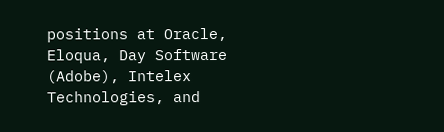positions at Oracle, Eloqua, Day Software (Adobe), Intelex Technologies, and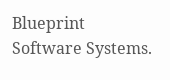Blueprint Software Systems.